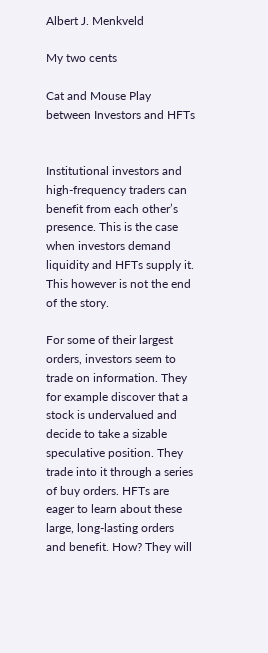Albert J. Menkveld

My two cents

Cat and Mouse Play between Investors and HFTs


Institutional investors and high-frequency traders can benefit from each other’s presence. This is the case when investors demand liquidity and HFTs supply it. This however is not the end of the story.

For some of their largest orders, investors seem to trade on information. They for example discover that a stock is undervalued and decide to take a sizable speculative position. They trade into it through a series of buy orders. HFTs are eager to learn about these large, long-lasting orders and benefit. How? They will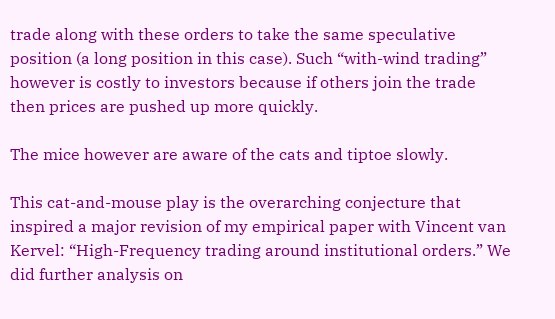trade along with these orders to take the same speculative position (a long position in this case). Such “with-wind trading” however is costly to investors because if others join the trade then prices are pushed up more quickly.

The mice however are aware of the cats and tiptoe slowly.

This cat-and-mouse play is the overarching conjecture that inspired a major revision of my empirical paper with Vincent van Kervel: “High-Frequency trading around institutional orders.” We did further analysis on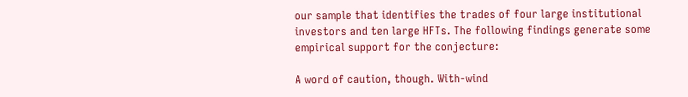our sample that identifies the trades of four large institutional investors and ten large HFTs. The following findings generate some empirical support for the conjecture:

A word of caution, though. With-wind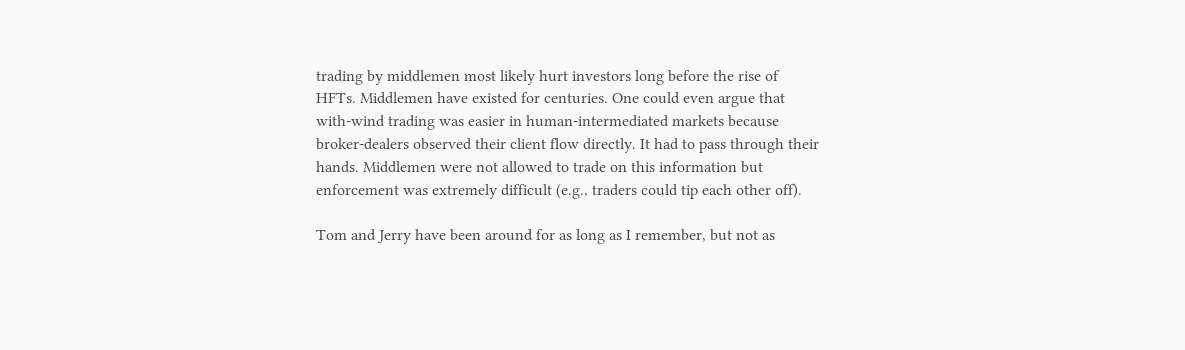trading by middlemen most likely hurt investors long before the rise of HFTs. Middlemen have existed for centuries. One could even argue that with-wind trading was easier in human-intermediated markets because broker-dealers observed their client flow directly. It had to pass through their hands. Middlemen were not allowed to trade on this information but enforcement was extremely difficult (e.g., traders could tip each other off).

Tom and Jerry have been around for as long as I remember, but not as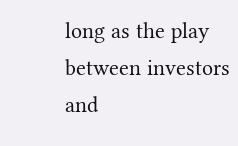long as the play between investors and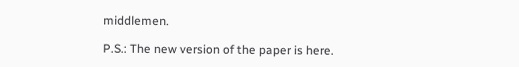middlemen.

P.S.: The new version of the paper is here.